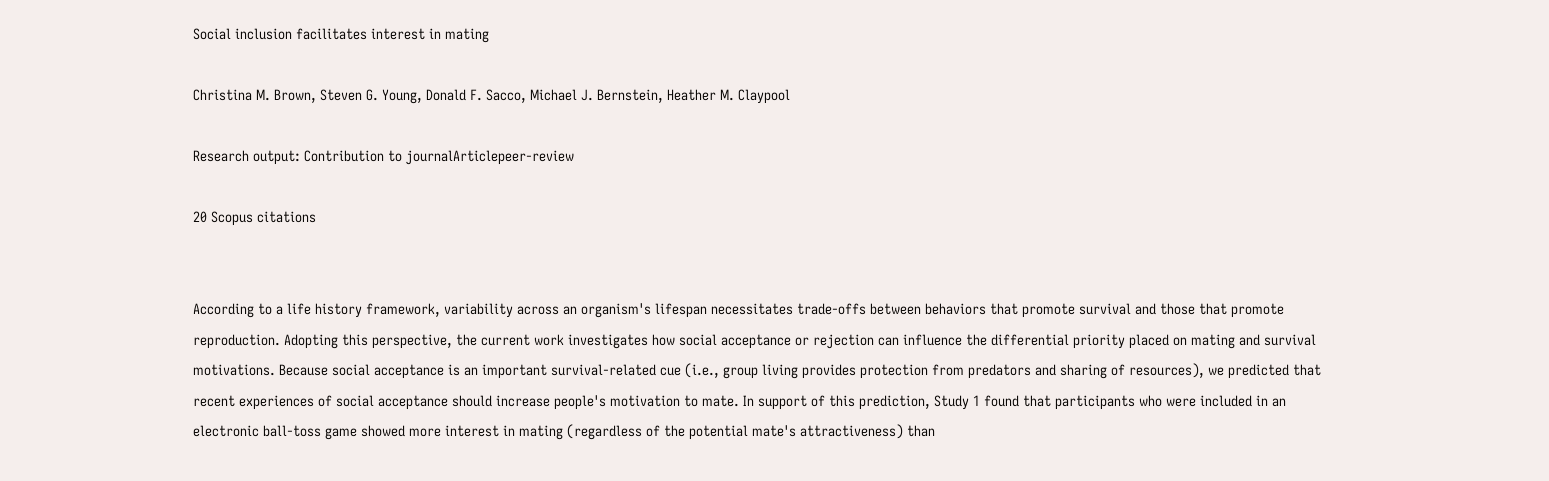Social inclusion facilitates interest in mating

Christina M. Brown, Steven G. Young, Donald F. Sacco, Michael J. Bernstein, Heather M. Claypool

Research output: Contribution to journalArticlepeer-review

20 Scopus citations


According to a life history framework, variability across an organism's lifespan necessitates trade-offs between behaviors that promote survival and those that promote reproduction. Adopting this perspective, the current work investigates how social acceptance or rejection can influence the differential priority placed on mating and survival motivations. Because social acceptance is an important survival-related cue (i.e., group living provides protection from predators and sharing of resources), we predicted that recent experiences of social acceptance should increase people's motivation to mate. In support of this prediction, Study 1 found that participants who were included in an electronic ball-toss game showed more interest in mating (regardless of the potential mate's attractiveness) than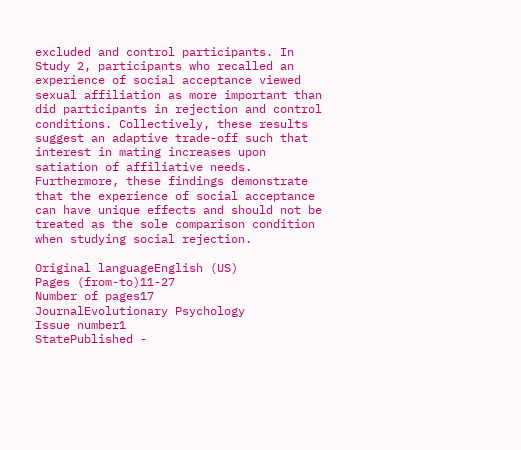excluded and control participants. In Study 2, participants who recalled an experience of social acceptance viewed sexual affiliation as more important than did participants in rejection and control conditions. Collectively, these results suggest an adaptive trade-off such that interest in mating increases upon satiation of affiliative needs. Furthermore, these findings demonstrate that the experience of social acceptance can have unique effects and should not be treated as the sole comparison condition when studying social rejection.

Original languageEnglish (US)
Pages (from-to)11-27
Number of pages17
JournalEvolutionary Psychology
Issue number1
StatePublished -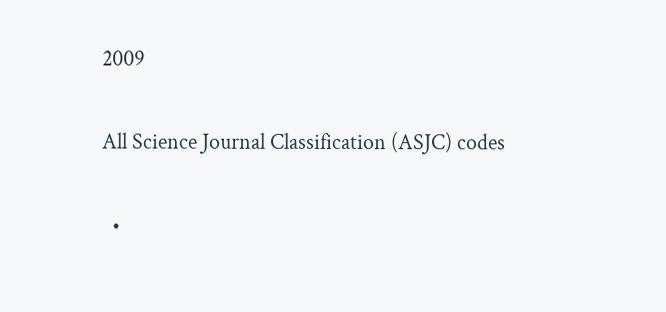2009

All Science Journal Classification (ASJC) codes

  •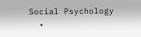Social Psychology
  •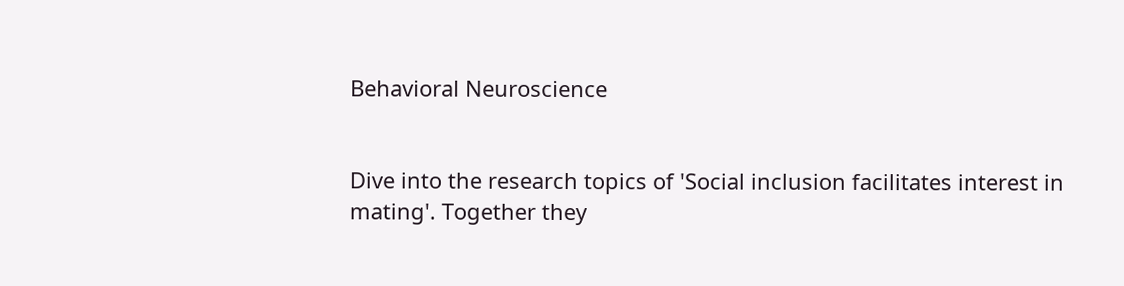Behavioral Neuroscience


Dive into the research topics of 'Social inclusion facilitates interest in mating'. Together they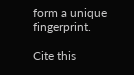form a unique fingerprint.

Cite this